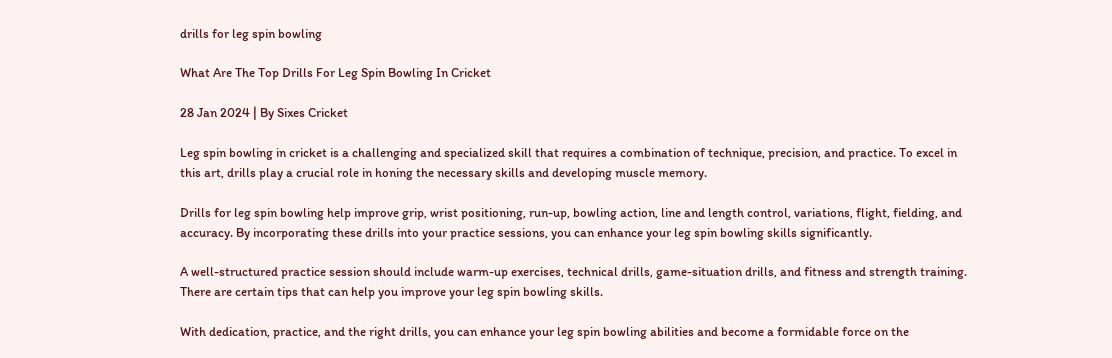drills for leg spin bowling

What Are The Top Drills For Leg Spin Bowling In Cricket

28 Jan 2024 | By Sixes Cricket

Leg spin bowling in cricket is a challenging and specialized skill that requires a combination of technique, precision, and practice. To excel in this art, drills play a crucial role in honing the necessary skills and developing muscle memory.

Drills for leg spin bowling help improve grip, wrist positioning, run-up, bowling action, line and length control, variations, flight, fielding, and accuracy. By incorporating these drills into your practice sessions, you can enhance your leg spin bowling skills significantly.

A well-structured practice session should include warm-up exercises, technical drills, game-situation drills, and fitness and strength training. There are certain tips that can help you improve your leg spin bowling skills.

With dedication, practice, and the right drills, you can enhance your leg spin bowling abilities and become a formidable force on the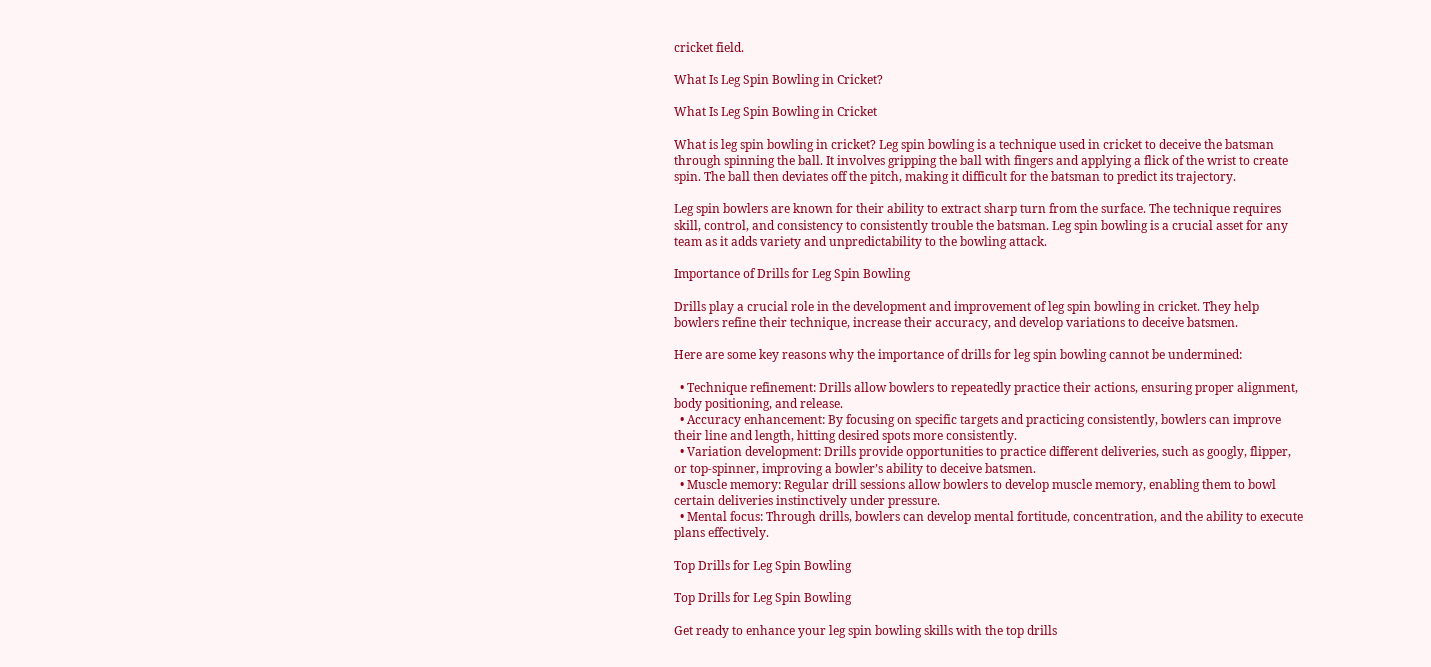cricket field.

What Is Leg Spin Bowling in Cricket?

What Is Leg Spin Bowling in Cricket

What is leg spin bowling in cricket? Leg spin bowling is a technique used in cricket to deceive the batsman through spinning the ball. It involves gripping the ball with fingers and applying a flick of the wrist to create spin. The ball then deviates off the pitch, making it difficult for the batsman to predict its trajectory.

Leg spin bowlers are known for their ability to extract sharp turn from the surface. The technique requires skill, control, and consistency to consistently trouble the batsman. Leg spin bowling is a crucial asset for any team as it adds variety and unpredictability to the bowling attack.

Importance of Drills for Leg Spin Bowling

Drills play a crucial role in the development and improvement of leg spin bowling in cricket. They help bowlers refine their technique, increase their accuracy, and develop variations to deceive batsmen.

Here are some key reasons why the importance of drills for leg spin bowling cannot be undermined:

  • Technique refinement: Drills allow bowlers to repeatedly practice their actions, ensuring proper alignment, body positioning, and release.
  • Accuracy enhancement: By focusing on specific targets and practicing consistently, bowlers can improve their line and length, hitting desired spots more consistently.
  • Variation development: Drills provide opportunities to practice different deliveries, such as googly, flipper, or top-spinner, improving a bowler’s ability to deceive batsmen.
  • Muscle memory: Regular drill sessions allow bowlers to develop muscle memory, enabling them to bowl certain deliveries instinctively under pressure.
  • Mental focus: Through drills, bowlers can develop mental fortitude, concentration, and the ability to execute plans effectively.

Top Drills for Leg Spin Bowling

Top Drills for Leg Spin Bowling

Get ready to enhance your leg spin bowling skills with the top drills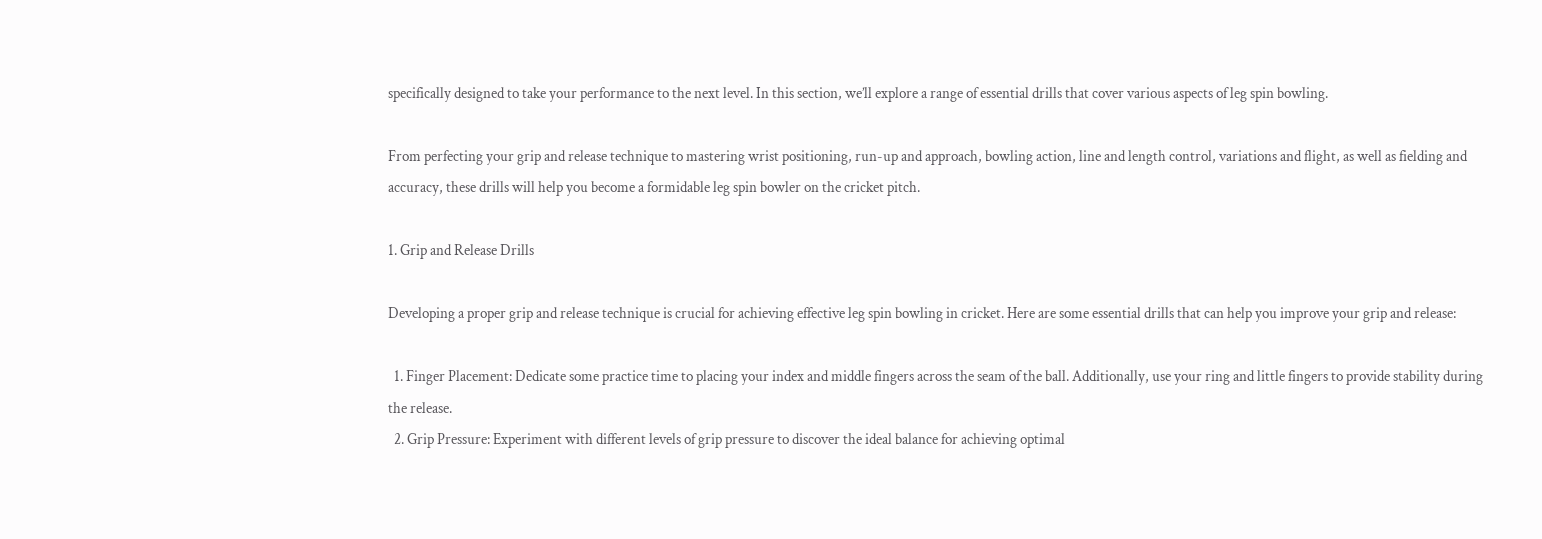specifically designed to take your performance to the next level. In this section, we’ll explore a range of essential drills that cover various aspects of leg spin bowling.

From perfecting your grip and release technique to mastering wrist positioning, run-up and approach, bowling action, line and length control, variations and flight, as well as fielding and accuracy, these drills will help you become a formidable leg spin bowler on the cricket pitch.

1. Grip and Release Drills

Developing a proper grip and release technique is crucial for achieving effective leg spin bowling in cricket. Here are some essential drills that can help you improve your grip and release:

  1. Finger Placement: Dedicate some practice time to placing your index and middle fingers across the seam of the ball. Additionally, use your ring and little fingers to provide stability during the release.
  2. Grip Pressure: Experiment with different levels of grip pressure to discover the ideal balance for achieving optimal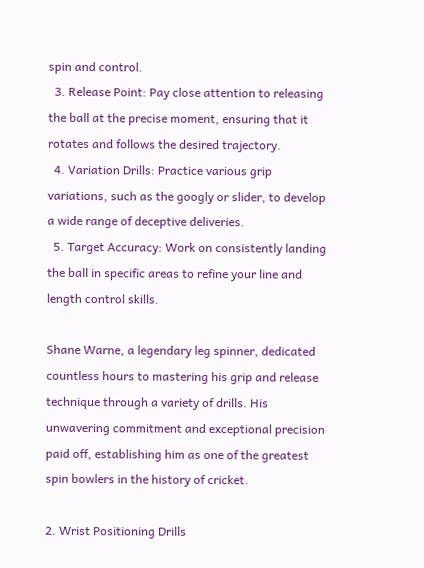spin and control.
  3. Release Point: Pay close attention to releasing the ball at the precise moment, ensuring that it rotates and follows the desired trajectory.
  4. Variation Drills: Practice various grip variations, such as the googly or slider, to develop a wide range of deceptive deliveries.
  5. Target Accuracy: Work on consistently landing the ball in specific areas to refine your line and length control skills.

Shane Warne, a legendary leg spinner, dedicated countless hours to mastering his grip and release technique through a variety of drills. His unwavering commitment and exceptional precision paid off, establishing him as one of the greatest spin bowlers in the history of cricket.

2. Wrist Positioning Drills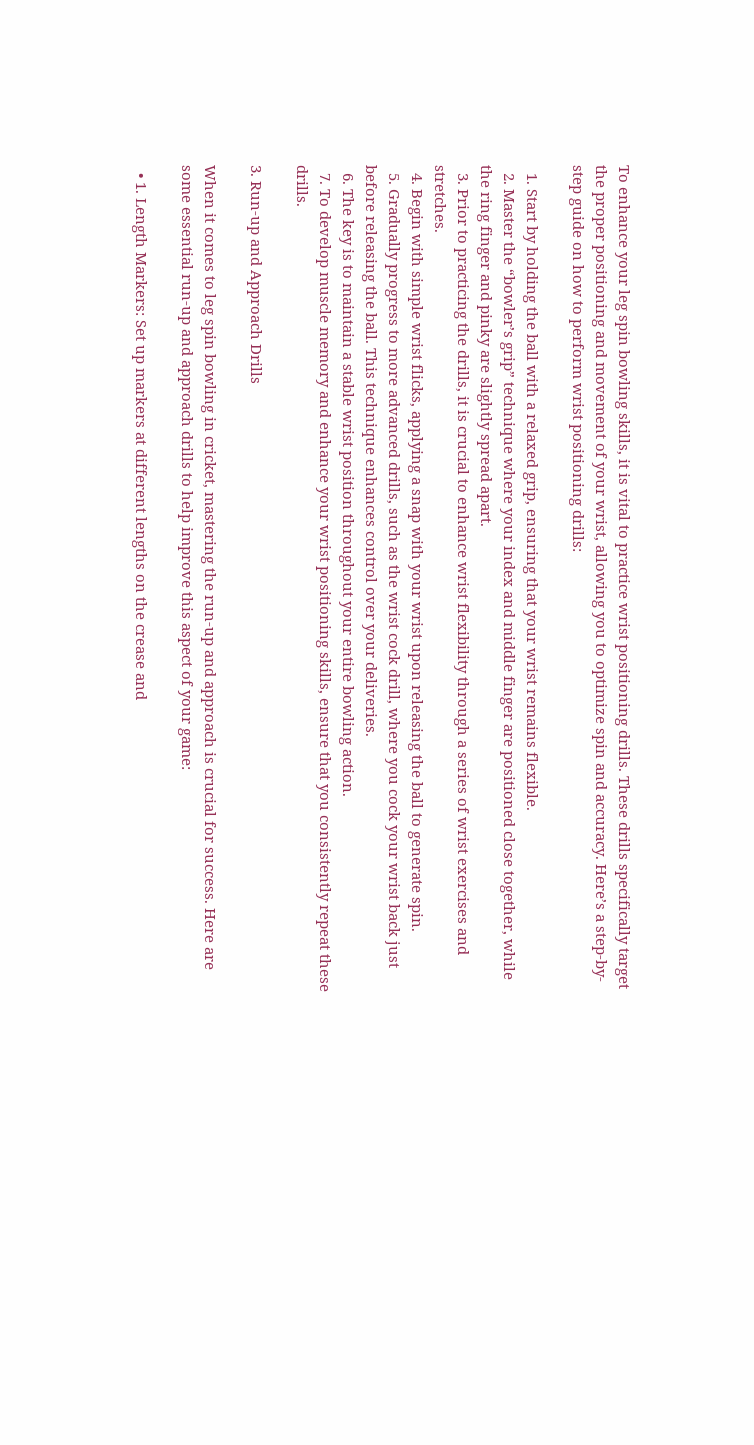To enhance your leg spin bowling skills, it is vital to practice wrist positioning drills. These drills specifically target the proper positioning and movement of your wrist, allowing you to optimize spin and accuracy. Here’s a step-by-step guide on how to perform wrist positioning drills:

  1. Start by holding the ball with a relaxed grip, ensuring that your wrist remains flexible.
  2. Master the “bowler’s grip” technique where your index and middle finger are positioned close together, while the ring finger and pinky are slightly spread apart.
  3. Prior to practicing the drills, it is crucial to enhance wrist flexibility through a series of wrist exercises and stretches.
  4. Begin with simple wrist flicks, applying a snap with your wrist upon releasing the ball to generate spin.
  5. Gradually progress to more advanced drills, such as the wrist cock drill, where you cock your wrist back just before releasing the ball. This technique enhances control over your deliveries.
  6. The key is to maintain a stable wrist position throughout your entire bowling action.
  7. To develop muscle memory and enhance your wrist positioning skills, ensure that you consistently repeat these drills.

3. Run-up and Approach Drills

When it comes to leg spin bowling in cricket, mastering the run-up and approach is crucial for success. Here are some essential run-up and approach drills to help improve this aspect of your game:

  • 1. Length Markers: Set up markers at different lengths on the crease and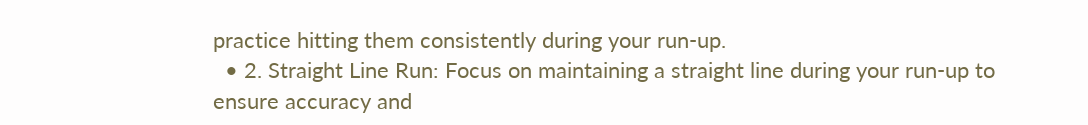practice hitting them consistently during your run-up.
  • 2. Straight Line Run: Focus on maintaining a straight line during your run-up to ensure accuracy and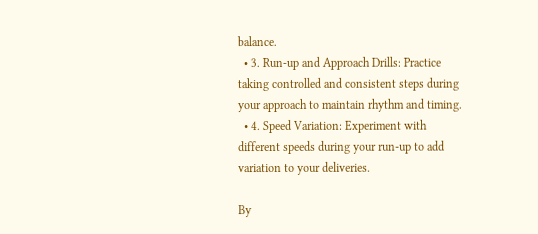balance.
  • 3. Run-up and Approach Drills: Practice taking controlled and consistent steps during your approach to maintain rhythm and timing.
  • 4. Speed Variation: Experiment with different speeds during your run-up to add variation to your deliveries.

By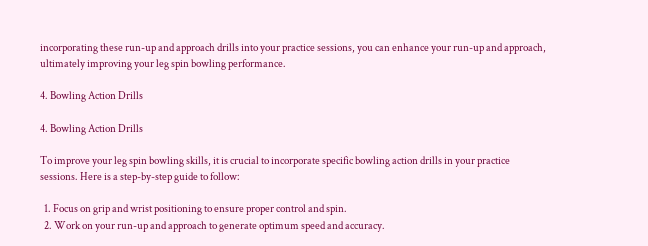incorporating these run-up and approach drills into your practice sessions, you can enhance your run-up and approach, ultimately improving your leg spin bowling performance.

4. Bowling Action Drills

4. Bowling Action Drills

To improve your leg spin bowling skills, it is crucial to incorporate specific bowling action drills in your practice sessions. Here is a step-by-step guide to follow:

  1. Focus on grip and wrist positioning to ensure proper control and spin.
  2. Work on your run-up and approach to generate optimum speed and accuracy.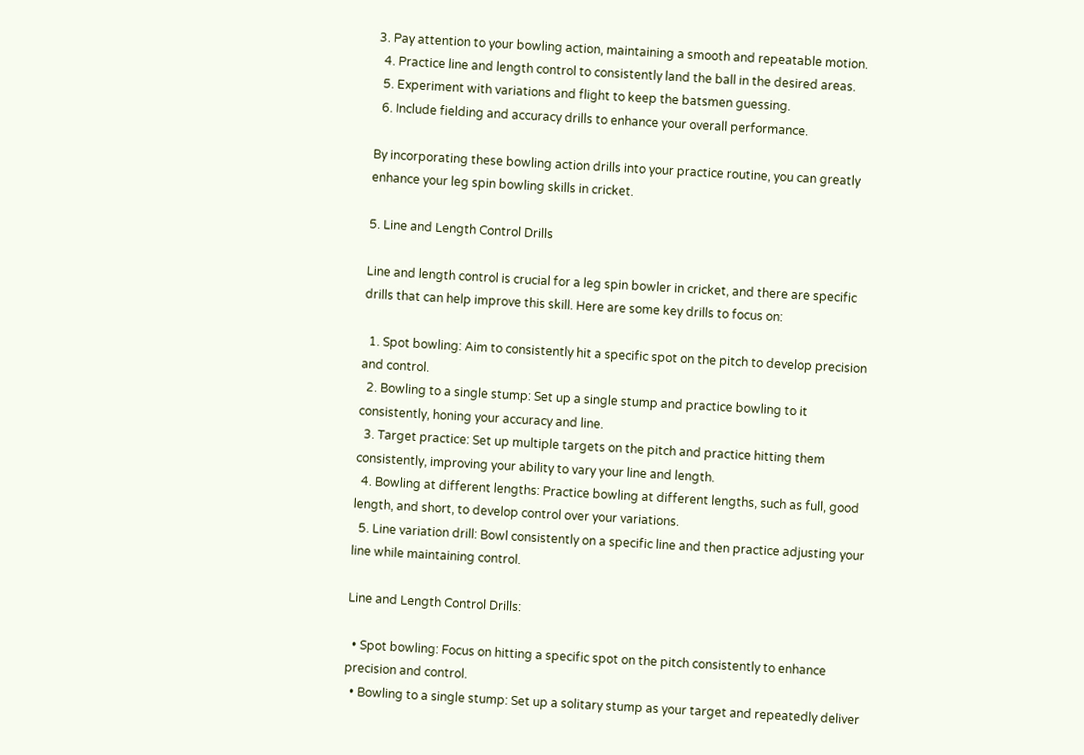3. Pay attention to your bowling action, maintaining a smooth and repeatable motion.
  4. Practice line and length control to consistently land the ball in the desired areas.
  5. Experiment with variations and flight to keep the batsmen guessing.
  6. Include fielding and accuracy drills to enhance your overall performance.

By incorporating these bowling action drills into your practice routine, you can greatly enhance your leg spin bowling skills in cricket.

5. Line and Length Control Drills

Line and length control is crucial for a leg spin bowler in cricket, and there are specific drills that can help improve this skill. Here are some key drills to focus on:

  1. Spot bowling: Aim to consistently hit a specific spot on the pitch to develop precision and control.
  2. Bowling to a single stump: Set up a single stump and practice bowling to it consistently, honing your accuracy and line.
  3. Target practice: Set up multiple targets on the pitch and practice hitting them consistently, improving your ability to vary your line and length.
  4. Bowling at different lengths: Practice bowling at different lengths, such as full, good length, and short, to develop control over your variations.
  5. Line variation drill: Bowl consistently on a specific line and then practice adjusting your line while maintaining control.

Line and Length Control Drills:

  • Spot bowling: Focus on hitting a specific spot on the pitch consistently to enhance precision and control.
  • Bowling to a single stump: Set up a solitary stump as your target and repeatedly deliver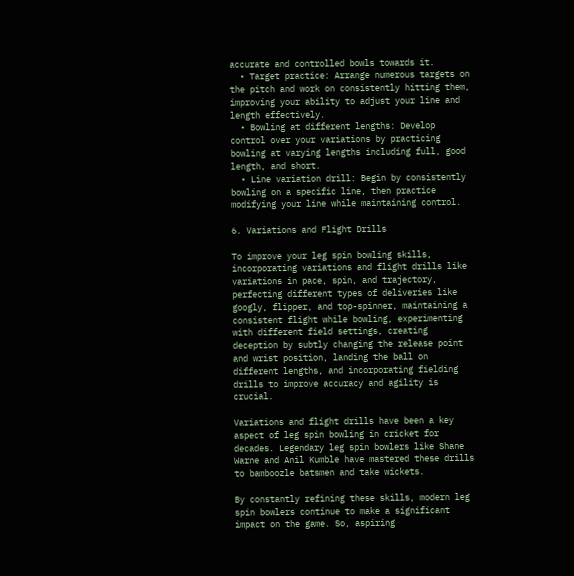accurate and controlled bowls towards it.
  • Target practice: Arrange numerous targets on the pitch and work on consistently hitting them, improving your ability to adjust your line and length effectively.
  • Bowling at different lengths: Develop control over your variations by practicing bowling at varying lengths including full, good length, and short.
  • Line variation drill: Begin by consistently bowling on a specific line, then practice modifying your line while maintaining control.

6. Variations and Flight Drills

To improve your leg spin bowling skills, incorporating variations and flight drills like variations in pace, spin, and trajectory, perfecting different types of deliveries like googly, flipper, and top-spinner, maintaining a consistent flight while bowling, experimenting with different field settings, creating deception by subtly changing the release point and wrist position, landing the ball on different lengths, and incorporating fielding drills to improve accuracy and agility is crucial.

Variations and flight drills have been a key aspect of leg spin bowling in cricket for decades. Legendary leg spin bowlers like Shane Warne and Anil Kumble have mastered these drills to bamboozle batsmen and take wickets.

By constantly refining these skills, modern leg spin bowlers continue to make a significant impact on the game. So, aspiring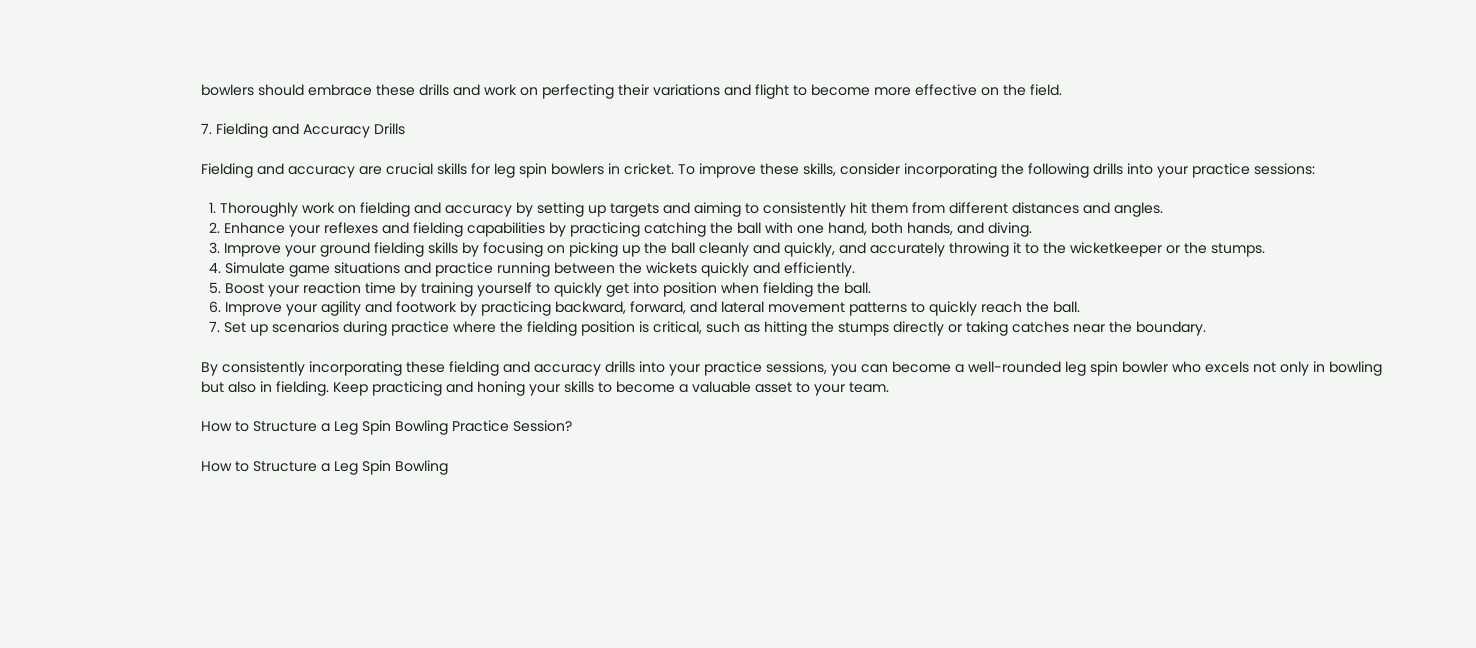bowlers should embrace these drills and work on perfecting their variations and flight to become more effective on the field.

7. Fielding and Accuracy Drills

Fielding and accuracy are crucial skills for leg spin bowlers in cricket. To improve these skills, consider incorporating the following drills into your practice sessions:

  1. Thoroughly work on fielding and accuracy by setting up targets and aiming to consistently hit them from different distances and angles.
  2. Enhance your reflexes and fielding capabilities by practicing catching the ball with one hand, both hands, and diving.
  3. Improve your ground fielding skills by focusing on picking up the ball cleanly and quickly, and accurately throwing it to the wicketkeeper or the stumps.
  4. Simulate game situations and practice running between the wickets quickly and efficiently.
  5. Boost your reaction time by training yourself to quickly get into position when fielding the ball.
  6. Improve your agility and footwork by practicing backward, forward, and lateral movement patterns to quickly reach the ball.
  7. Set up scenarios during practice where the fielding position is critical, such as hitting the stumps directly or taking catches near the boundary.

By consistently incorporating these fielding and accuracy drills into your practice sessions, you can become a well-rounded leg spin bowler who excels not only in bowling but also in fielding. Keep practicing and honing your skills to become a valuable asset to your team.

How to Structure a Leg Spin Bowling Practice Session?

How to Structure a Leg Spin Bowling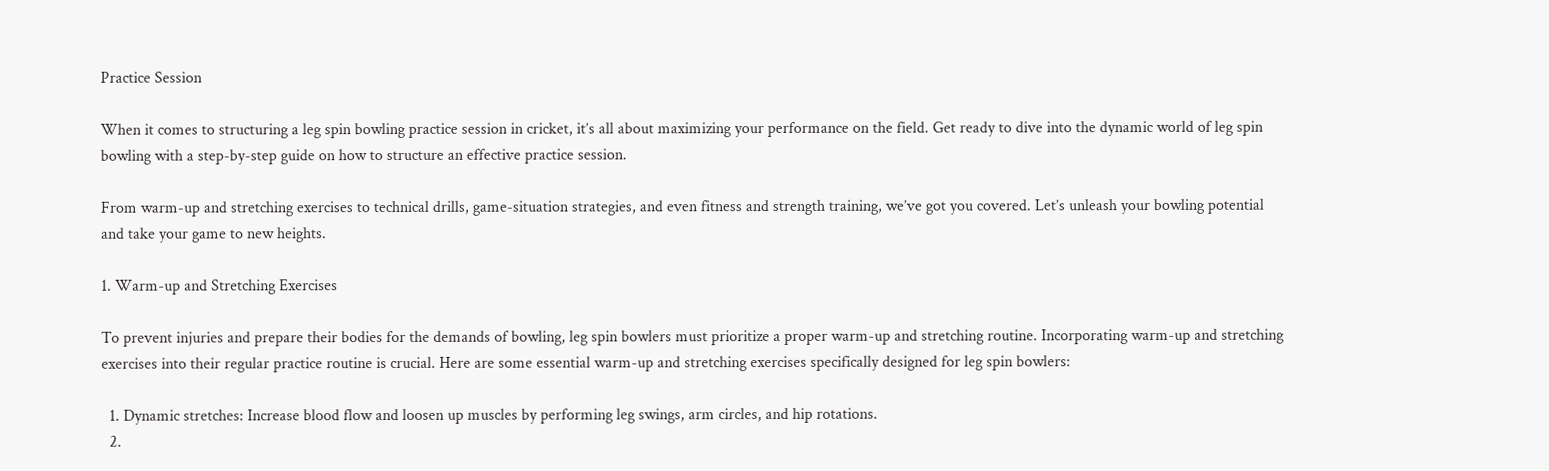Practice Session

When it comes to structuring a leg spin bowling practice session in cricket, it’s all about maximizing your performance on the field. Get ready to dive into the dynamic world of leg spin bowling with a step-by-step guide on how to structure an effective practice session.

From warm-up and stretching exercises to technical drills, game-situation strategies, and even fitness and strength training, we’ve got you covered. Let’s unleash your bowling potential and take your game to new heights.

1. Warm-up and Stretching Exercises

To prevent injuries and prepare their bodies for the demands of bowling, leg spin bowlers must prioritize a proper warm-up and stretching routine. Incorporating warm-up and stretching exercises into their regular practice routine is crucial. Here are some essential warm-up and stretching exercises specifically designed for leg spin bowlers:

  1. Dynamic stretches: Increase blood flow and loosen up muscles by performing leg swings, arm circles, and hip rotations.
  2.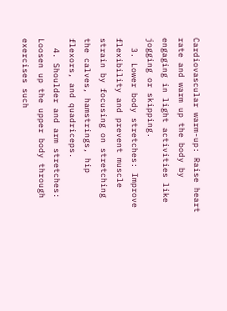Cardiovascular warm-up: Raise heart rate and warm up the body by engaging in light activities like jogging or skipping.
  3. Lower body stretches: Improve flexibility and prevent muscle strain by focusing on stretching the calves, hamstrings, hip flexors, and quadriceps.
  4. Shoulder and arm stretches: Loosen up the upper body through exercises such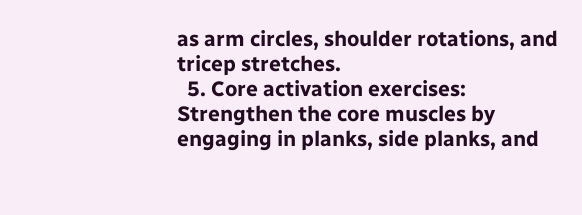as arm circles, shoulder rotations, and tricep stretches.
  5. Core activation exercises: Strengthen the core muscles by engaging in planks, side planks, and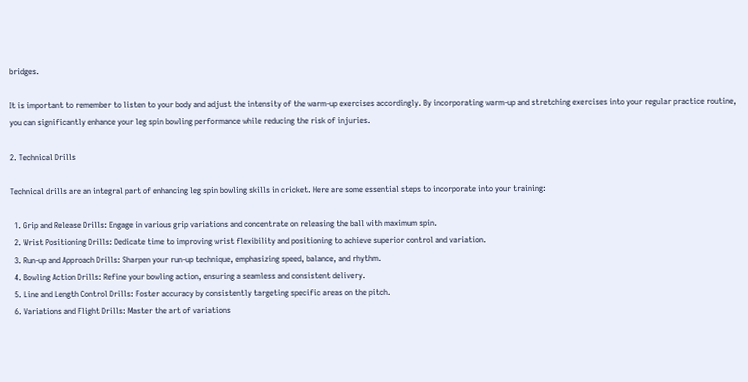bridges.

It is important to remember to listen to your body and adjust the intensity of the warm-up exercises accordingly. By incorporating warm-up and stretching exercises into your regular practice routine, you can significantly enhance your leg spin bowling performance while reducing the risk of injuries.

2. Technical Drills

Technical drills are an integral part of enhancing leg spin bowling skills in cricket. Here are some essential steps to incorporate into your training:

  1. Grip and Release Drills: Engage in various grip variations and concentrate on releasing the ball with maximum spin.
  2. Wrist Positioning Drills: Dedicate time to improving wrist flexibility and positioning to achieve superior control and variation.
  3. Run-up and Approach Drills: Sharpen your run-up technique, emphasizing speed, balance, and rhythm.
  4. Bowling Action Drills: Refine your bowling action, ensuring a seamless and consistent delivery.
  5. Line and Length Control Drills: Foster accuracy by consistently targeting specific areas on the pitch.
  6. Variations and Flight Drills: Master the art of variations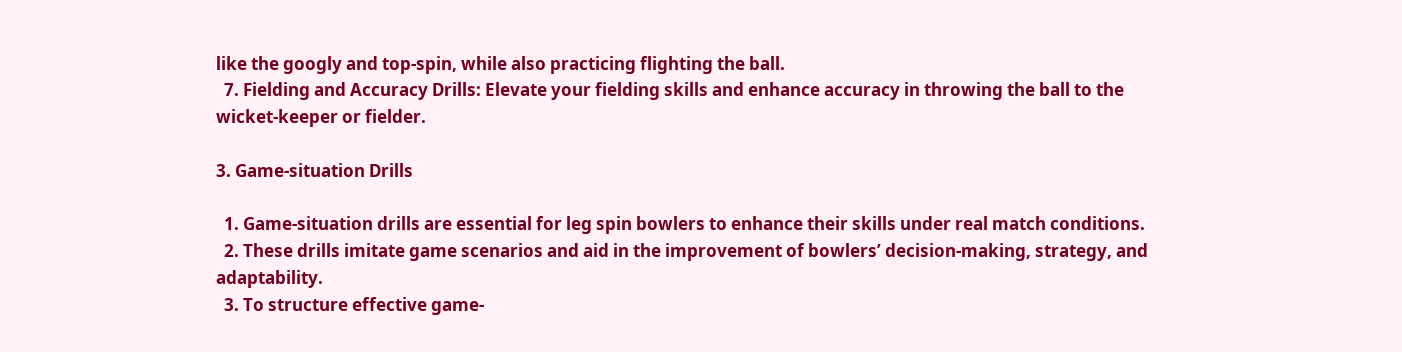like the googly and top-spin, while also practicing flighting the ball.
  7. Fielding and Accuracy Drills: Elevate your fielding skills and enhance accuracy in throwing the ball to the wicket-keeper or fielder.

3. Game-situation Drills

  1. Game-situation drills are essential for leg spin bowlers to enhance their skills under real match conditions.
  2. These drills imitate game scenarios and aid in the improvement of bowlers’ decision-making, strategy, and adaptability.
  3. To structure effective game-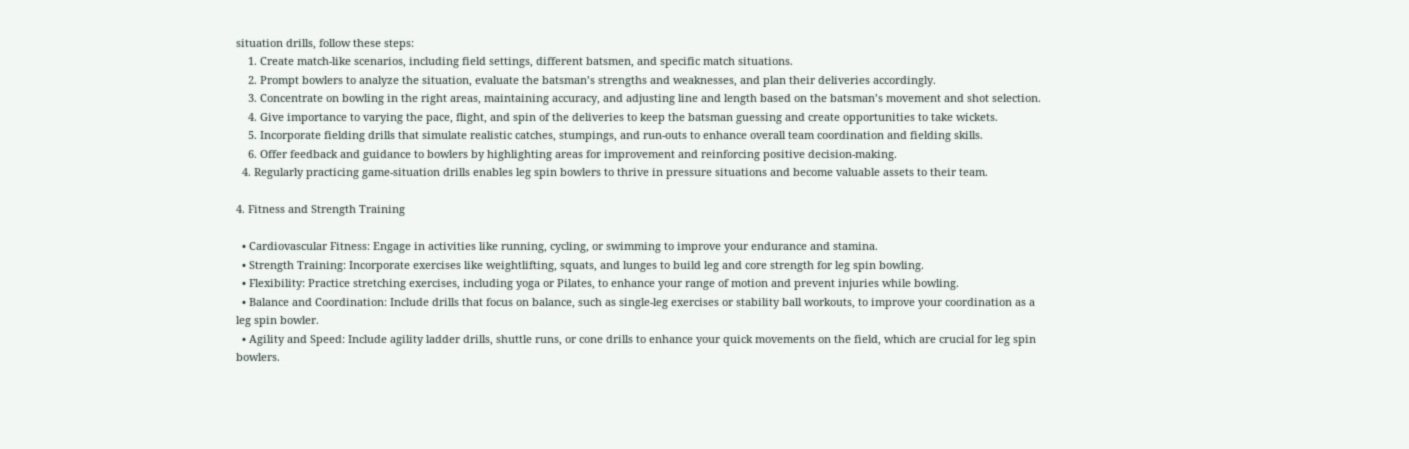situation drills, follow these steps:
    1. Create match-like scenarios, including field settings, different batsmen, and specific match situations.
    2. Prompt bowlers to analyze the situation, evaluate the batsman’s strengths and weaknesses, and plan their deliveries accordingly.
    3. Concentrate on bowling in the right areas, maintaining accuracy, and adjusting line and length based on the batsman’s movement and shot selection.
    4. Give importance to varying the pace, flight, and spin of the deliveries to keep the batsman guessing and create opportunities to take wickets.
    5. Incorporate fielding drills that simulate realistic catches, stumpings, and run-outs to enhance overall team coordination and fielding skills.
    6. Offer feedback and guidance to bowlers by highlighting areas for improvement and reinforcing positive decision-making.
  4. Regularly practicing game-situation drills enables leg spin bowlers to thrive in pressure situations and become valuable assets to their team.

4. Fitness and Strength Training

  • Cardiovascular Fitness: Engage in activities like running, cycling, or swimming to improve your endurance and stamina.
  • Strength Training: Incorporate exercises like weightlifting, squats, and lunges to build leg and core strength for leg spin bowling.
  • Flexibility: Practice stretching exercises, including yoga or Pilates, to enhance your range of motion and prevent injuries while bowling.
  • Balance and Coordination: Include drills that focus on balance, such as single-leg exercises or stability ball workouts, to improve your coordination as a leg spin bowler.
  • Agility and Speed: Include agility ladder drills, shuttle runs, or cone drills to enhance your quick movements on the field, which are crucial for leg spin bowlers.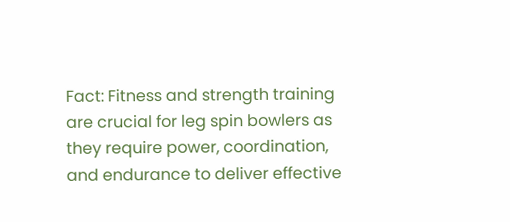Fact: Fitness and strength training are crucial for leg spin bowlers as they require power, coordination, and endurance to deliver effective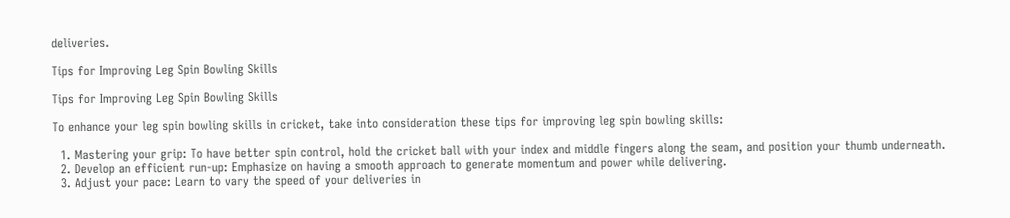deliveries.

Tips for Improving Leg Spin Bowling Skills

Tips for Improving Leg Spin Bowling Skills

To enhance your leg spin bowling skills in cricket, take into consideration these tips for improving leg spin bowling skills:

  1. Mastering your grip: To have better spin control, hold the cricket ball with your index and middle fingers along the seam, and position your thumb underneath.
  2. Develop an efficient run-up: Emphasize on having a smooth approach to generate momentum and power while delivering.
  3. Adjust your pace: Learn to vary the speed of your deliveries in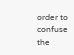order to confuse the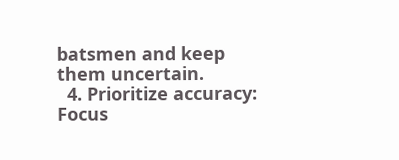batsmen and keep them uncertain.
  4. Prioritize accuracy: Focus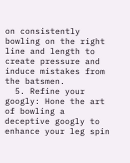on consistently bowling on the right line and length to create pressure and induce mistakes from the batsmen.
  5. Refine your googly: Hone the art of bowling a deceptive googly to enhance your leg spin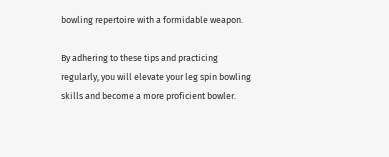bowling repertoire with a formidable weapon.

By adhering to these tips and practicing regularly, you will elevate your leg spin bowling skills and become a more proficient bowler.